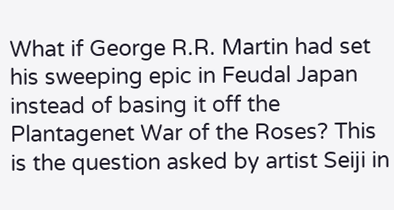What if George R.R. Martin had set his sweeping epic in Feudal Japan instead of basing it off the Plantagenet War of the Roses? This is the question asked by artist Seiji in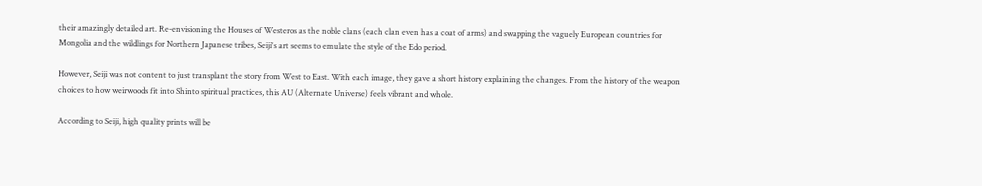their amazingly detailed art. Re-envisioning the Houses of Westeros as the noble clans (each clan even has a coat of arms) and swapping the vaguely European countries for Mongolia and the wildlings for Northern Japanese tribes, Seiji's art seems to emulate the style of the Edo period.

However, Seiji was not content to just transplant the story from West to East. With each image, they gave a short history explaining the changes. From the history of the weapon choices to how weirwoods fit into Shinto spiritual practices, this AU (Alternate Universe) feels vibrant and whole.

According to Seiji, high quality prints will be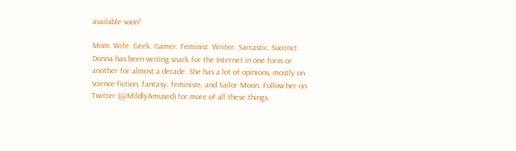available soon!

Mom. Wife. Geek. Gamer. Feminist. Writer. Sarcastic. Succinct. Donna has been writing snark for the Internet in one form or another for almost a decade. She has a lot of opinions, mostly on science-fiction, fantasy, feminism, and Sailor Moon. Follow her on Twitter (@MildlyAmused) for more of all these things.